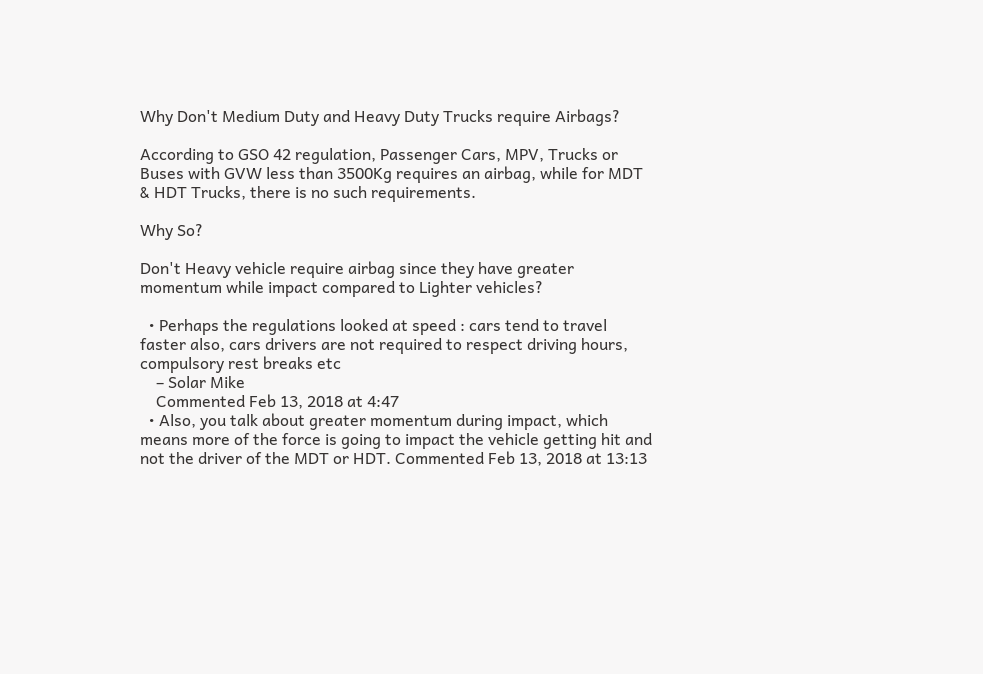Why Don't Medium Duty and Heavy Duty Trucks require Airbags?

According to GSO 42 regulation, Passenger Cars, MPV, Trucks or Buses with GVW less than 3500Kg requires an airbag, while for MDT & HDT Trucks, there is no such requirements.

Why So?

Don't Heavy vehicle require airbag since they have greater momentum while impact compared to Lighter vehicles?

  • Perhaps the regulations looked at speed : cars tend to travel faster also, cars drivers are not required to respect driving hours, compulsory rest breaks etc
    – Solar Mike
    Commented Feb 13, 2018 at 4:47
  • Also, you talk about greater momentum during impact, which means more of the force is going to impact the vehicle getting hit and not the driver of the MDT or HDT. Commented Feb 13, 2018 at 13:13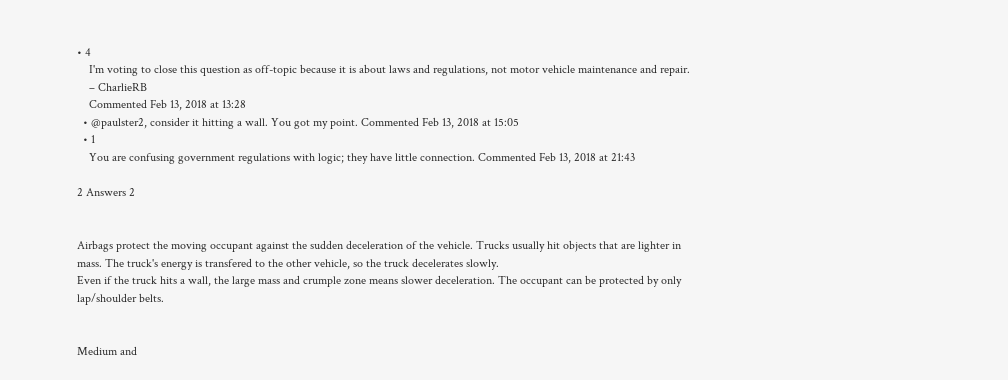• 4
    I'm voting to close this question as off-topic because it is about laws and regulations, not motor vehicle maintenance and repair.
    – CharlieRB
    Commented Feb 13, 2018 at 13:28
  • @paulster2, consider it hitting a wall. You got my point. Commented Feb 13, 2018 at 15:05
  • 1
    You are confusing government regulations with logic; they have little connection. Commented Feb 13, 2018 at 21:43

2 Answers 2


Airbags protect the moving occupant against the sudden deceleration of the vehicle. Trucks usually hit objects that are lighter in mass. The truck's energy is transfered to the other vehicle, so the truck decelerates slowly.
Even if the truck hits a wall, the large mass and crumple zone means slower deceleration. The occupant can be protected by only lap/shoulder belts.


Medium and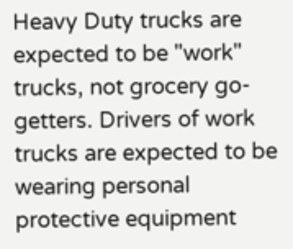Heavy Duty trucks are expected to be "work" trucks, not grocery go-getters. Drivers of work trucks are expected to be wearing personal protective equipment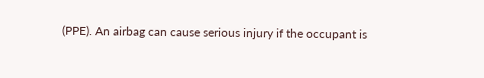(PPE). An airbag can cause serious injury if the occupant is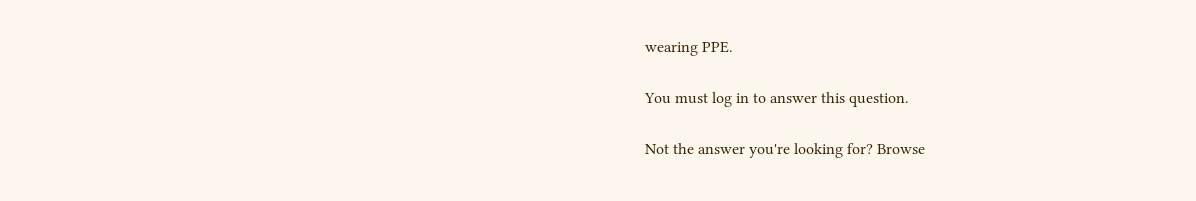wearing PPE.

You must log in to answer this question.

Not the answer you're looking for? Browse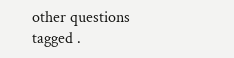other questions tagged .